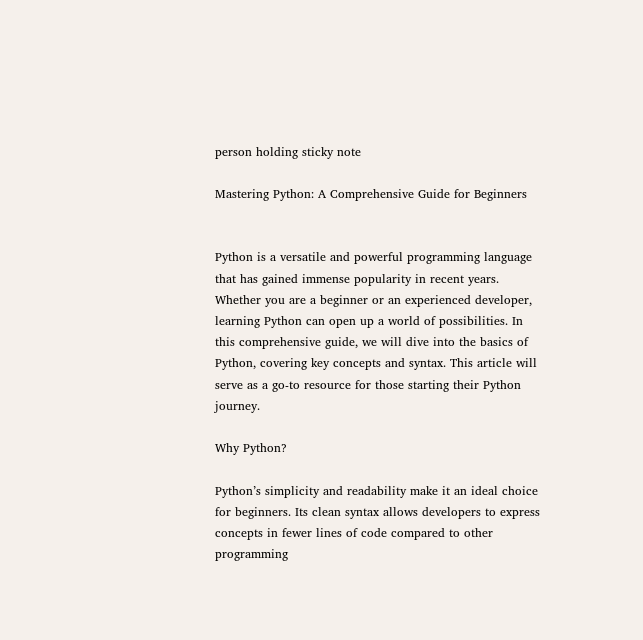person holding sticky note

Mastering Python: A Comprehensive Guide for Beginners


Python is a versatile and powerful programming language that has gained immense popularity in recent years. Whether you are a beginner or an experienced developer, learning Python can open up a world of possibilities. In this comprehensive guide, we will dive into the basics of Python, covering key concepts and syntax. This article will serve as a go-to resource for those starting their Python journey.

Why Python?

Python’s simplicity and readability make it an ideal choice for beginners. Its clean syntax allows developers to express concepts in fewer lines of code compared to other programming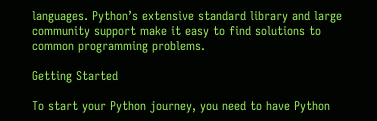languages. Python’s extensive standard library and large community support make it easy to find solutions to common programming problems.

Getting Started

To start your Python journey, you need to have Python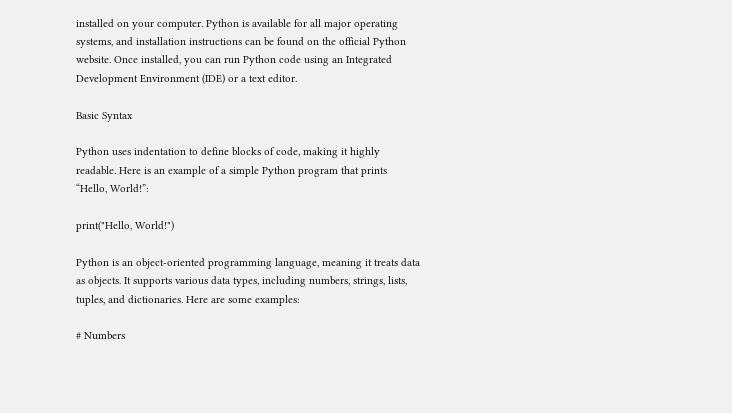installed on your computer. Python is available for all major operating systems, and installation instructions can be found on the official Python website. Once installed, you can run Python code using an Integrated Development Environment (IDE) or a text editor.

Basic Syntax

Python uses indentation to define blocks of code, making it highly readable. Here is an example of a simple Python program that prints “Hello, World!”:

print("Hello, World!")

Python is an object-oriented programming language, meaning it treats data as objects. It supports various data types, including numbers, strings, lists, tuples, and dictionaries. Here are some examples:

# Numbers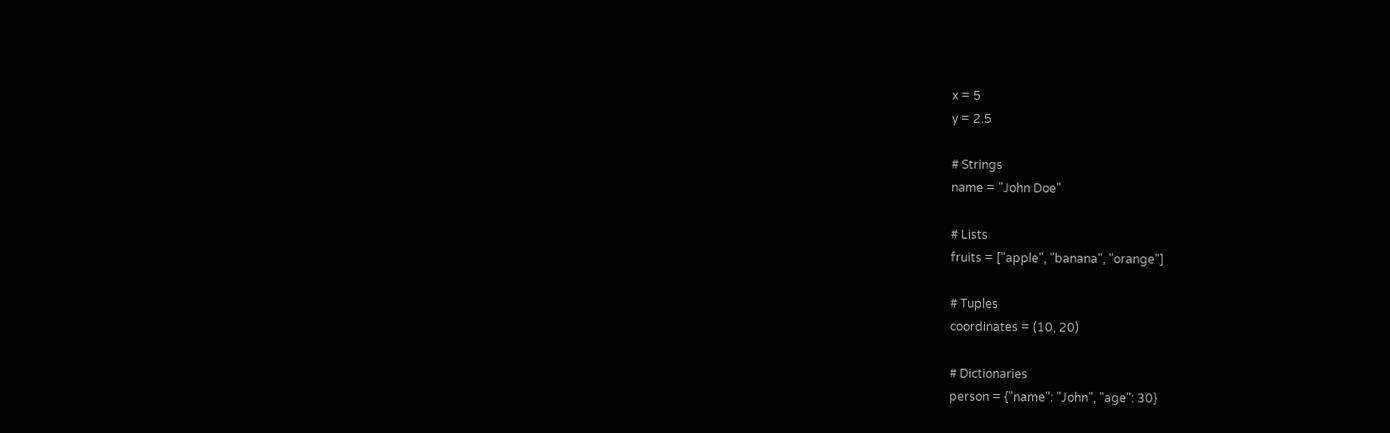x = 5
y = 2.5

# Strings
name = "John Doe"

# Lists
fruits = ["apple", "banana", "orange"]

# Tuples
coordinates = (10, 20)

# Dictionaries
person = {"name": "John", "age": 30}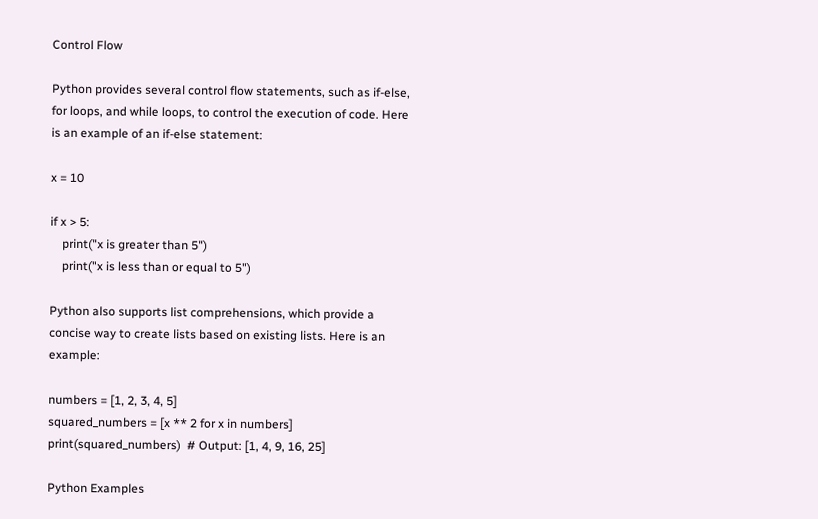Control Flow

Python provides several control flow statements, such as if-else, for loops, and while loops, to control the execution of code. Here is an example of an if-else statement:

x = 10

if x > 5:
    print("x is greater than 5")
    print("x is less than or equal to 5")

Python also supports list comprehensions, which provide a concise way to create lists based on existing lists. Here is an example:

numbers = [1, 2, 3, 4, 5]
squared_numbers = [x ** 2 for x in numbers]
print(squared_numbers)  # Output: [1, 4, 9, 16, 25]

Python Examples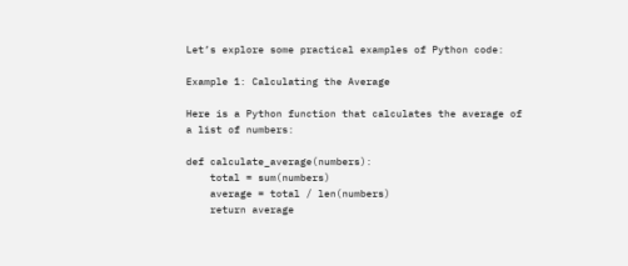Let’s explore some practical examples of Python code:

Example 1: Calculating the Average

Here is a Python function that calculates the average of a list of numbers:

def calculate_average(numbers):
    total = sum(numbers)
    average = total / len(numbers)
    return average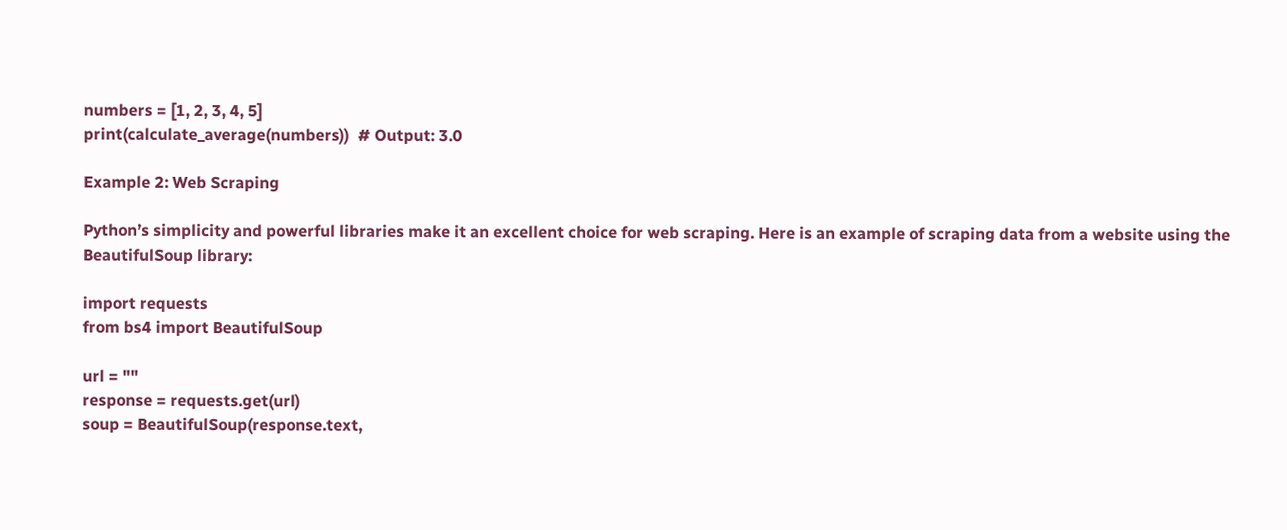numbers = [1, 2, 3, 4, 5]
print(calculate_average(numbers))  # Output: 3.0

Example 2: Web Scraping

Python’s simplicity and powerful libraries make it an excellent choice for web scraping. Here is an example of scraping data from a website using the BeautifulSoup library:

import requests
from bs4 import BeautifulSoup

url = ""
response = requests.get(url)
soup = BeautifulSoup(response.text,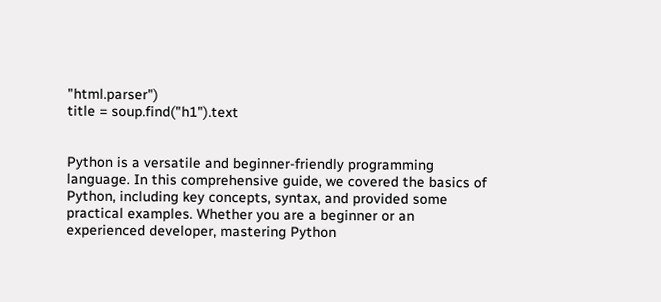"html.parser")
title = soup.find("h1").text


Python is a versatile and beginner-friendly programming language. In this comprehensive guide, we covered the basics of Python, including key concepts, syntax, and provided some practical examples. Whether you are a beginner or an experienced developer, mastering Python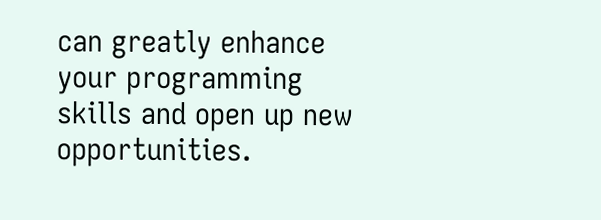can greatly enhance your programming skills and open up new opportunities.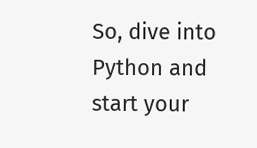So, dive into Python and start your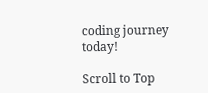coding journey today!

Scroll to Top